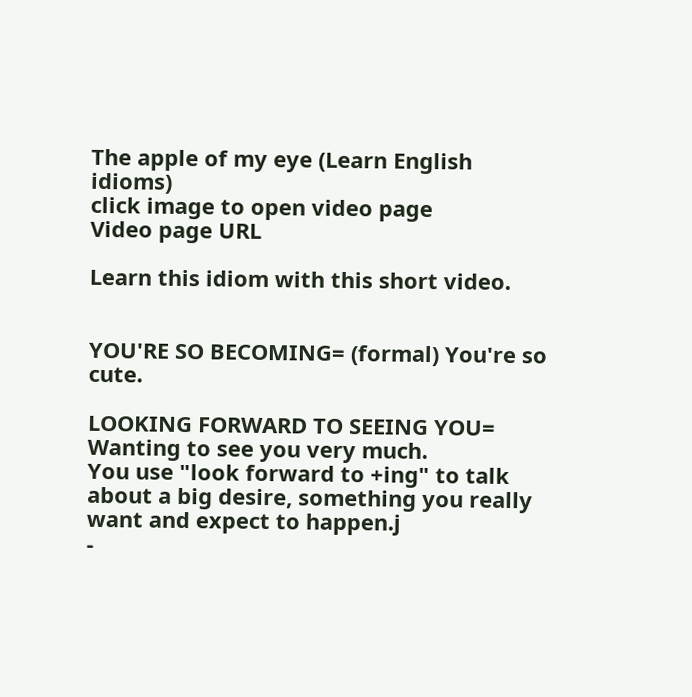The apple of my eye (Learn English idioms)
click image to open video page
Video page URL

Learn this idiom with this short video.


YOU'RE SO BECOMING= (formal) You're so cute.

LOOKING FORWARD TO SEEING YOU= Wanting to see you very much.
You use "look forward to +ing" to talk about a big desire, something you really want and expect to happen.j
-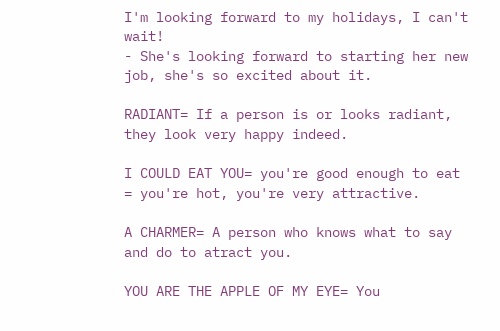I'm looking forward to my holidays, I can't wait!
- She's looking forward to starting her new job, she's so excited about it.

RADIANT= If a person is or looks radiant, they look very happy indeed.

I COULD EAT YOU= you're good enough to eat = you're hot, you're very attractive.

A CHARMER= A person who knows what to say and do to atract you.

YOU ARE THE APPLE OF MY EYE= You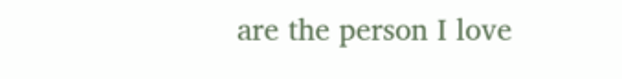are the person I love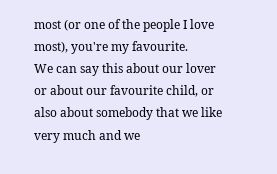most (or one of the people I love most), you're my favourite.
We can say this about our lover or about our favourite child, or also about somebody that we like very much and we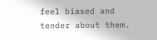feel biased and tender about them.